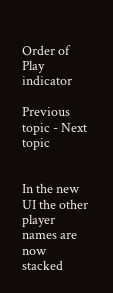Order of Play indicator

Previous topic - Next topic


In the new UI the other player names are now stacked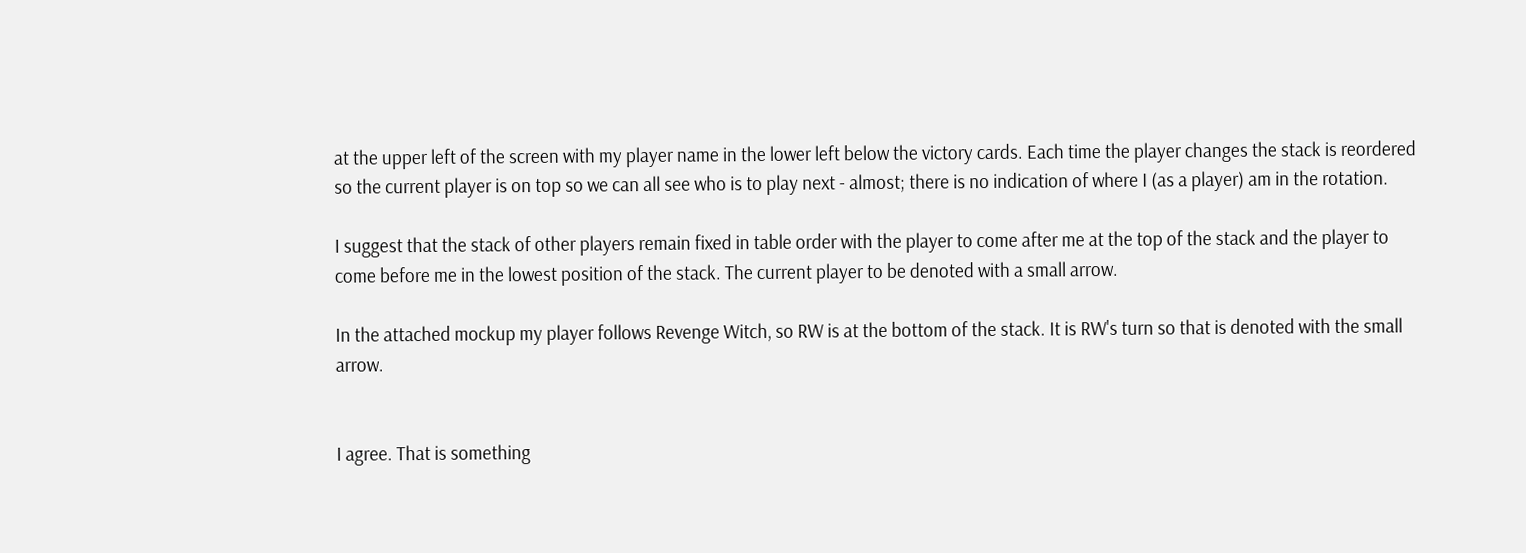at the upper left of the screen with my player name in the lower left below the victory cards. Each time the player changes the stack is reordered so the current player is on top so we can all see who is to play next - almost; there is no indication of where I (as a player) am in the rotation.

I suggest that the stack of other players remain fixed in table order with the player to come after me at the top of the stack and the player to come before me in the lowest position of the stack. The current player to be denoted with a small arrow.

In the attached mockup my player follows Revenge Witch, so RW is at the bottom of the stack. It is RW's turn so that is denoted with the small arrow.


I agree. That is something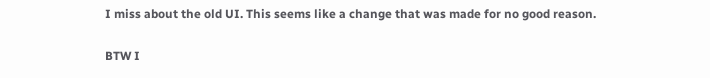I miss about the old UI. This seems like a change that was made for no good reason.

BTW I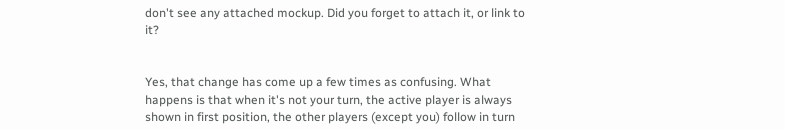don't see any attached mockup. Did you forget to attach it, or link to it?


Yes, that change has come up a few times as confusing. What happens is that when it's not your turn, the active player is always shown in first position, the other players (except you) follow in turn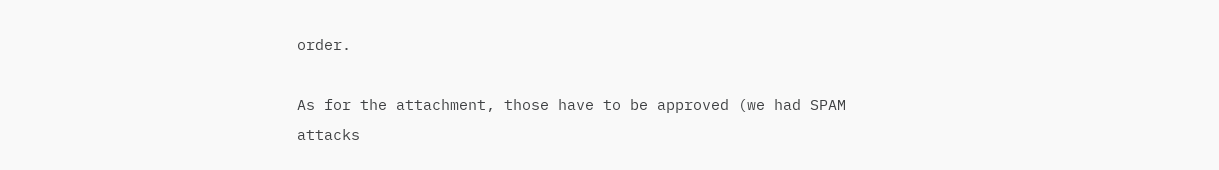order.

As for the attachment, those have to be approved (we had SPAM attacks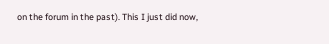on the forum in the past). This I just did now,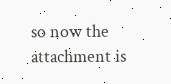so now the attachment is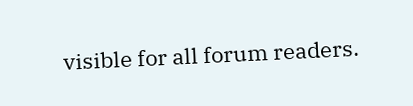visible for all forum readers.